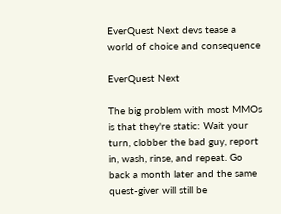EverQuest Next devs tease a world of choice and consequence

EverQuest Next

The big problem with most MMOs is that they're static: Wait your turn, clobber the bad guy, report in, wash, rinse, and repeat. Go back a month later and the same quest-giver will still be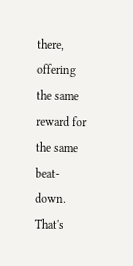there, offering the same reward for the same beat-down. That's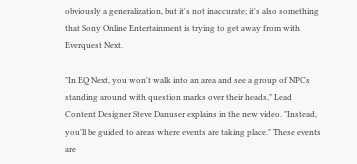obviously a generalization, but it's not inaccurate; it's also something that Sony Online Entertainment is trying to get away from with Everquest Next.

"In EQ Next, you won't walk into an area and see a group of NPCs standing around with question marks over their heads," Lead Content Designer Steve Danuser explains in the new video. "Instead, you'll be guided to areas where events are taking place." These events are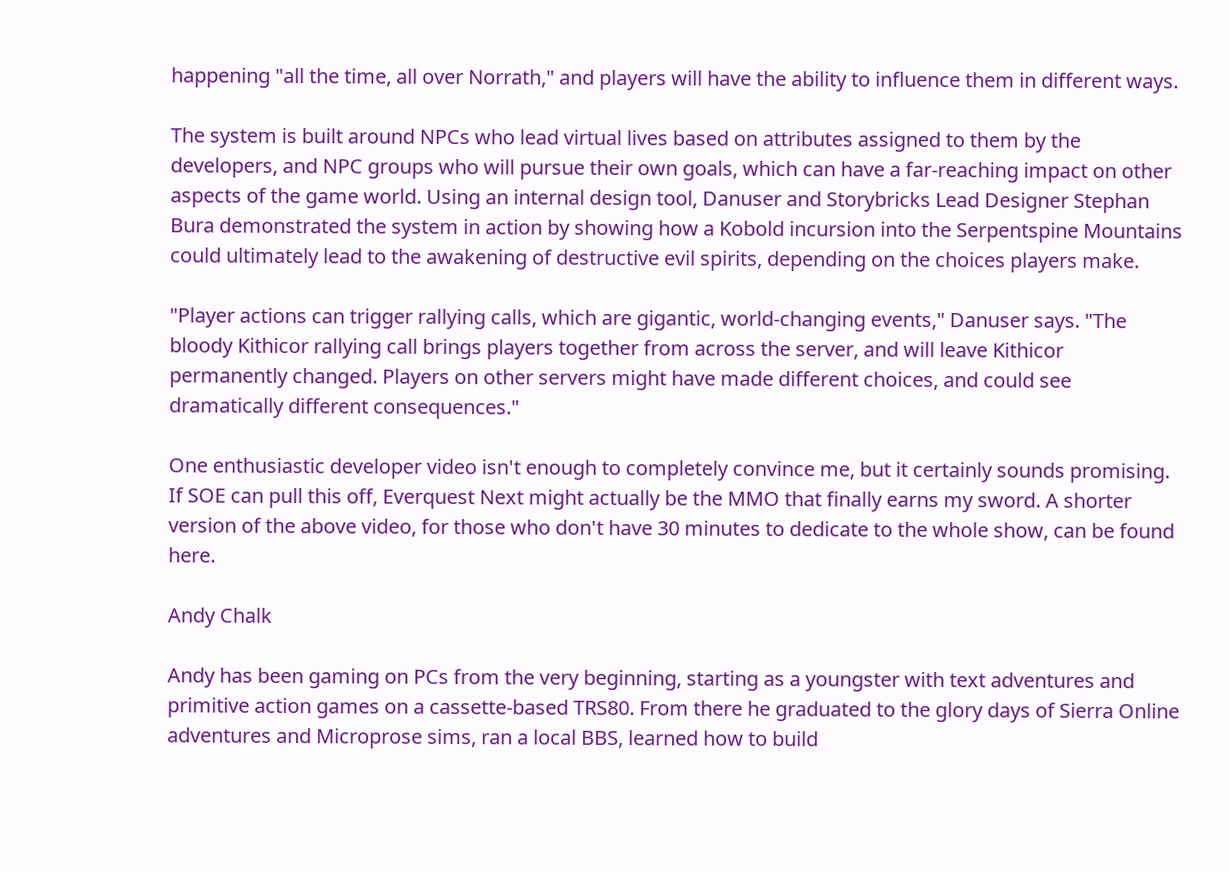happening "all the time, all over Norrath," and players will have the ability to influence them in different ways.

The system is built around NPCs who lead virtual lives based on attributes assigned to them by the developers, and NPC groups who will pursue their own goals, which can have a far-reaching impact on other aspects of the game world. Using an internal design tool, Danuser and Storybricks Lead Designer Stephan Bura demonstrated the system in action by showing how a Kobold incursion into the Serpentspine Mountains could ultimately lead to the awakening of destructive evil spirits, depending on the choices players make.

"Player actions can trigger rallying calls, which are gigantic, world-changing events," Danuser says. "The bloody Kithicor rallying call brings players together from across the server, and will leave Kithicor permanently changed. Players on other servers might have made different choices, and could see dramatically different consequences."

One enthusiastic developer video isn't enough to completely convince me, but it certainly sounds promising. If SOE can pull this off, Everquest Next might actually be the MMO that finally earns my sword. A shorter version of the above video, for those who don't have 30 minutes to dedicate to the whole show, can be found here.

Andy Chalk

Andy has been gaming on PCs from the very beginning, starting as a youngster with text adventures and primitive action games on a cassette-based TRS80. From there he graduated to the glory days of Sierra Online adventures and Microprose sims, ran a local BBS, learned how to build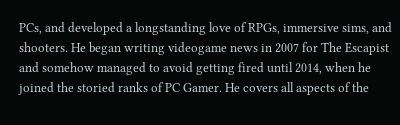PCs, and developed a longstanding love of RPGs, immersive sims, and shooters. He began writing videogame news in 2007 for The Escapist and somehow managed to avoid getting fired until 2014, when he joined the storied ranks of PC Gamer. He covers all aspects of the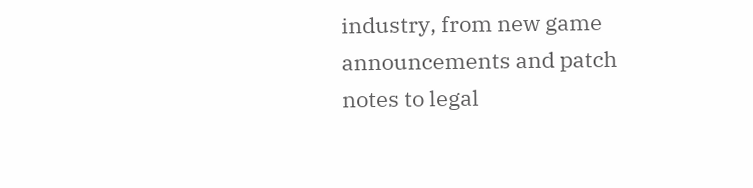industry, from new game announcements and patch notes to legal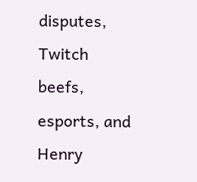disputes, Twitch beefs, esports, and Henry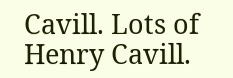Cavill. Lots of Henry Cavill.